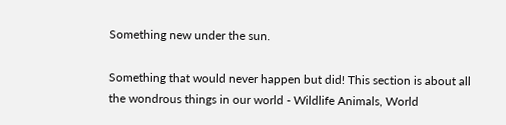Something new under the sun.

Something that would never happen but did! This section is about all the wondrous things in our world - Wildlife Animals, World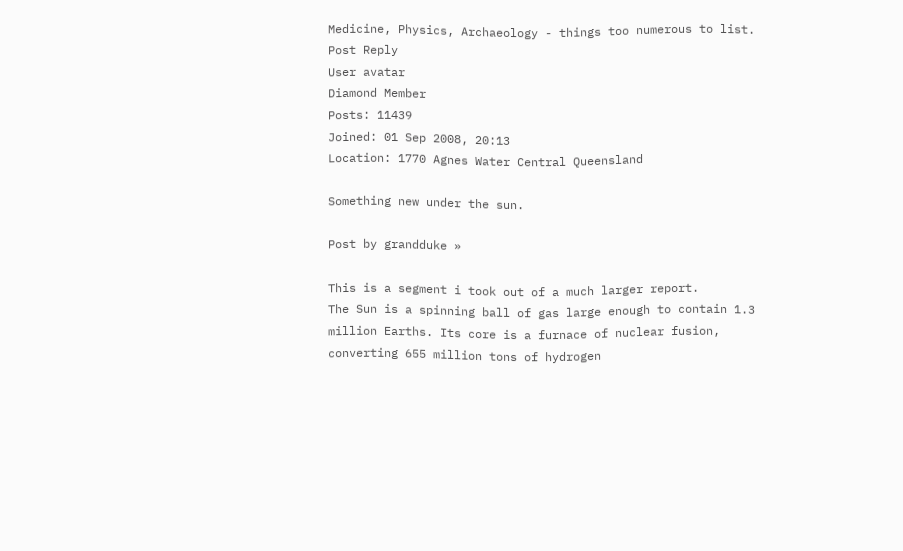Medicine, Physics, Archaeology - things too numerous to list.
Post Reply
User avatar
Diamond Member
Posts: 11439
Joined: 01 Sep 2008, 20:13
Location: 1770 Agnes Water Central Queensland

Something new under the sun.

Post by grandduke »

This is a segment i took out of a much larger report.
The Sun is a spinning ball of gas large enough to contain 1.3 million Earths. Its core is a furnace of nuclear fusion, converting 655 million tons of hydrogen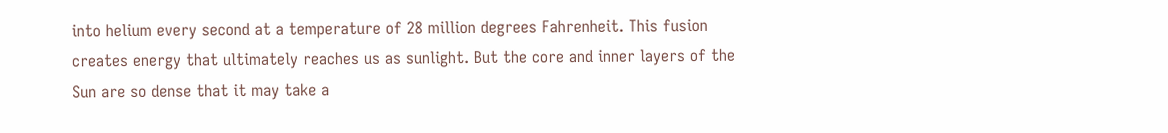into helium every second at a temperature of 28 million degrees Fahrenheit. This fusion creates energy that ultimately reaches us as sunlight. But the core and inner layers of the Sun are so dense that it may take a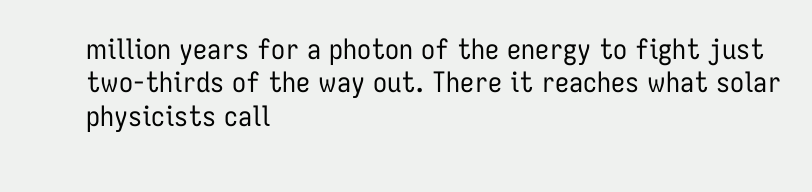million years for a photon of the energy to fight just two-thirds of the way out. There it reaches what solar physicists call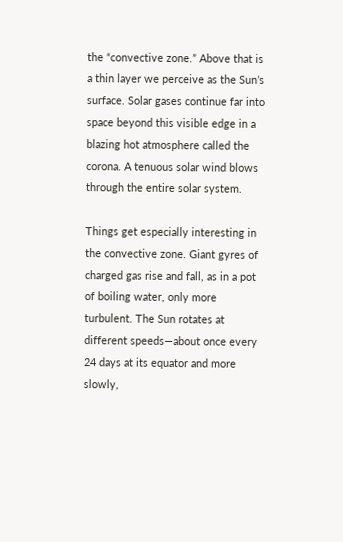the “convective zone.” Above that is a thin layer we perceive as the Sun’s surface. Solar gases continue far into space beyond this visible edge in a blazing hot atmosphere called the corona. A tenuous solar wind blows through the entire solar system.

Things get especially interesting in the convective zone. Giant gyres of charged gas rise and fall, as in a pot of boiling water, only more turbulent. The Sun rotates at different speeds—about once every 24 days at its equator and more slowly,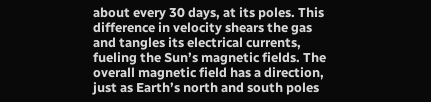about every 30 days, at its poles. This difference in velocity shears the gas and tangles its electrical currents, fueling the Sun’s magnetic fields. The overall magnetic field has a direction, just as Earth’s north and south poles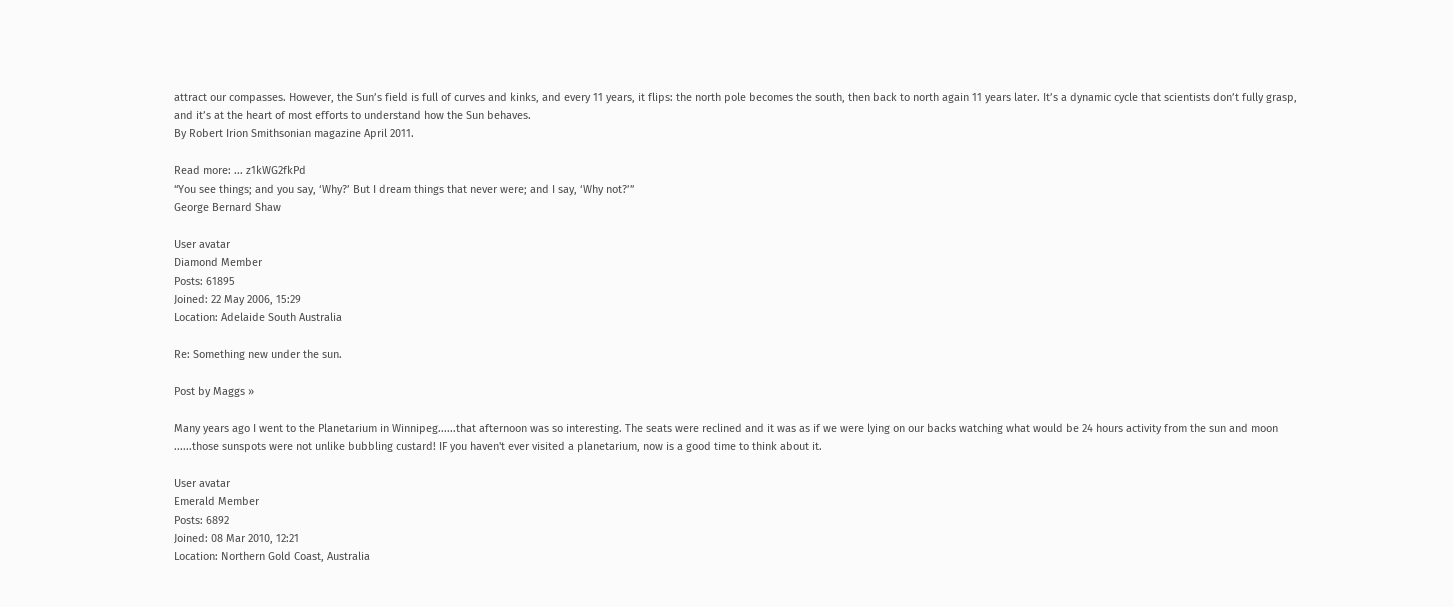attract our compasses. However, the Sun’s field is full of curves and kinks, and every 11 years, it flips: the north pole becomes the south, then back to north again 11 years later. It’s a dynamic cycle that scientists don’t fully grasp, and it’s at the heart of most efforts to understand how the Sun behaves.
By Robert Irion Smithsonian magazine April 2011.

Read more: ... z1kWG2fkPd
“You see things; and you say, ‘Why?’ But I dream things that never were; and I say, ‘Why not?’”
George Bernard Shaw

User avatar
Diamond Member
Posts: 61895
Joined: 22 May 2006, 15:29
Location: Adelaide South Australia

Re: Something new under the sun.

Post by Maggs »

Many years ago I went to the Planetarium in Winnipeg......that afternoon was so interesting. The seats were reclined and it was as if we were lying on our backs watching what would be 24 hours activity from the sun and moon ......those sunspots were not unlike bubbling custard! IF you haven't ever visited a planetarium, now is a good time to think about it.

User avatar
Emerald Member
Posts: 6892
Joined: 08 Mar 2010, 12:21
Location: Northern Gold Coast, Australia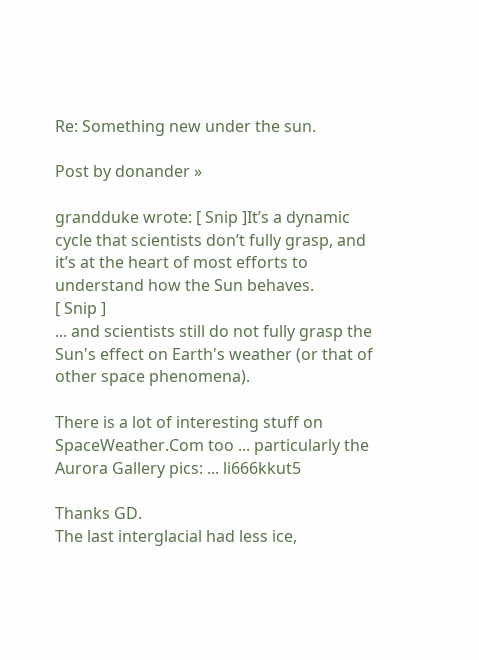Re: Something new under the sun.

Post by donander »

grandduke wrote: [ Snip ]It’s a dynamic cycle that scientists don’t fully grasp, and it’s at the heart of most efforts to understand how the Sun behaves.
[ Snip ]
... and scientists still do not fully grasp the Sun's effect on Earth's weather (or that of other space phenomena).

There is a lot of interesting stuff on SpaceWeather.Com too ... particularly the Aurora Gallery pics: ... li666kkut5

Thanks GD.
The last interglacial had less ice,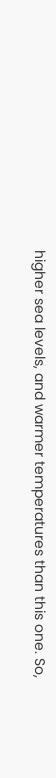higher sea levels, and warmer temperatures than this one. So,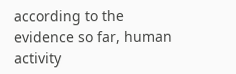according to the evidence so far, human activity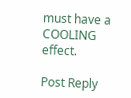must have a COOLING effect.

Post Reply